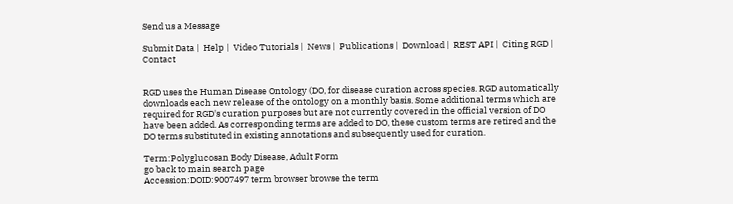Send us a Message

Submit Data |  Help |  Video Tutorials |  News |  Publications |  Download |  REST API |  Citing RGD |  Contact


RGD uses the Human Disease Ontology (DO, for disease curation across species. RGD automatically downloads each new release of the ontology on a monthly basis. Some additional terms which are required for RGD's curation purposes but are not currently covered in the official version of DO have been added. As corresponding terms are added to DO, these custom terms are retired and the DO terms substituted in existing annotations and subsequently used for curation.

Term:Polyglucosan Body Disease, Adult Form
go back to main search page
Accession:DOID:9007497 term browser browse the term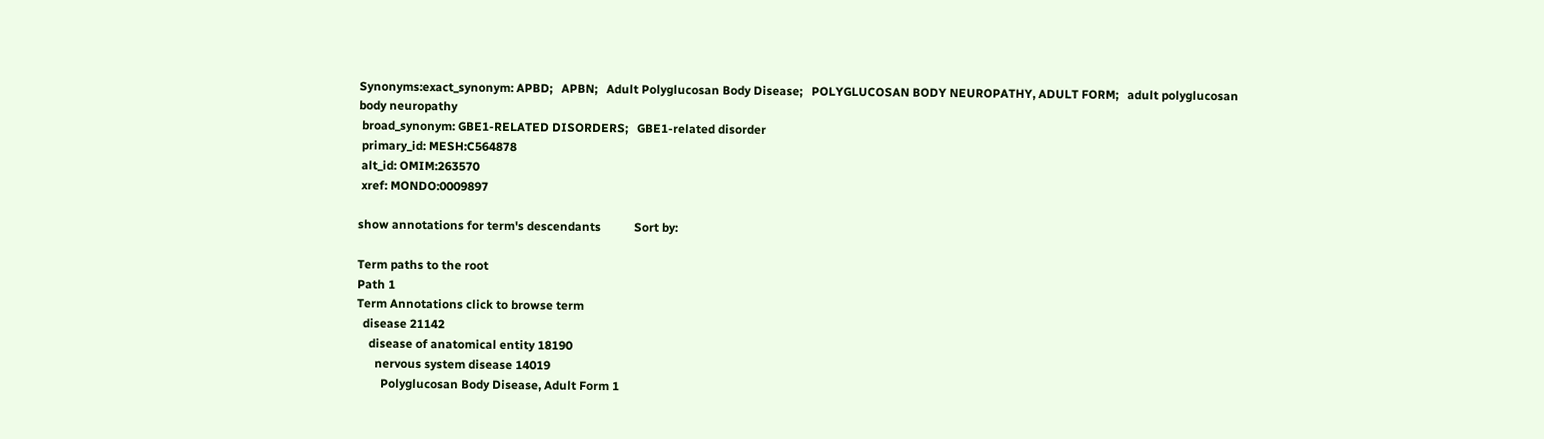Synonyms:exact_synonym: APBD;   APBN;   Adult Polyglucosan Body Disease;   POLYGLUCOSAN BODY NEUROPATHY, ADULT FORM;   adult polyglucosan body neuropathy
 broad_synonym: GBE1-RELATED DISORDERS;   GBE1-related disorder
 primary_id: MESH:C564878
 alt_id: OMIM:263570
 xref: MONDO:0009897

show annotations for term's descendants           Sort by:

Term paths to the root
Path 1
Term Annotations click to browse term
  disease 21142
    disease of anatomical entity 18190
      nervous system disease 14019
        Polyglucosan Body Disease, Adult Form 1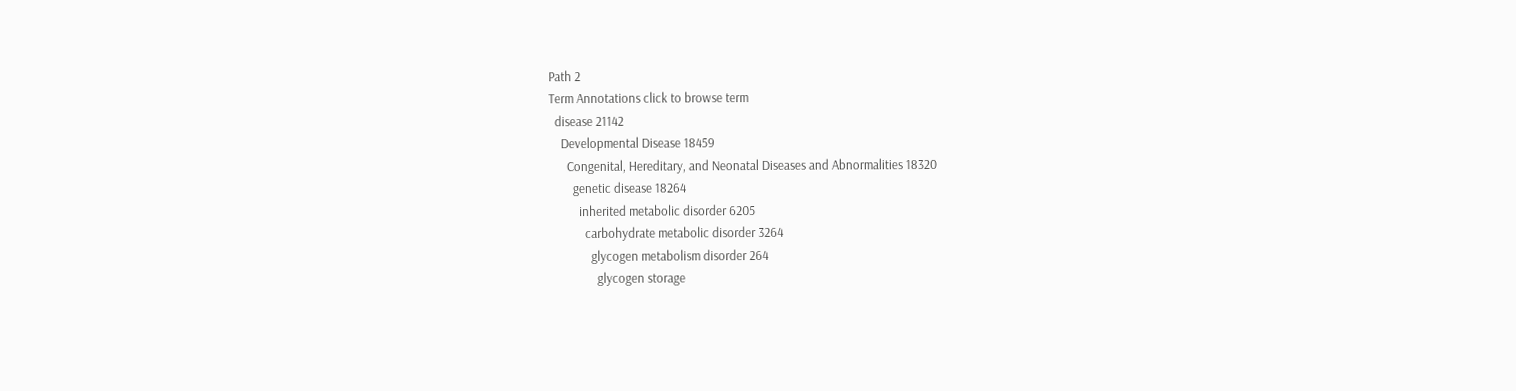Path 2
Term Annotations click to browse term
  disease 21142
    Developmental Disease 18459
      Congenital, Hereditary, and Neonatal Diseases and Abnormalities 18320
        genetic disease 18264
          inherited metabolic disorder 6205
            carbohydrate metabolic disorder 3264
              glycogen metabolism disorder 264
                glycogen storage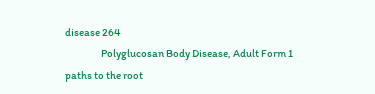disease 264
                  Polyglucosan Body Disease, Adult Form 1
paths to the root